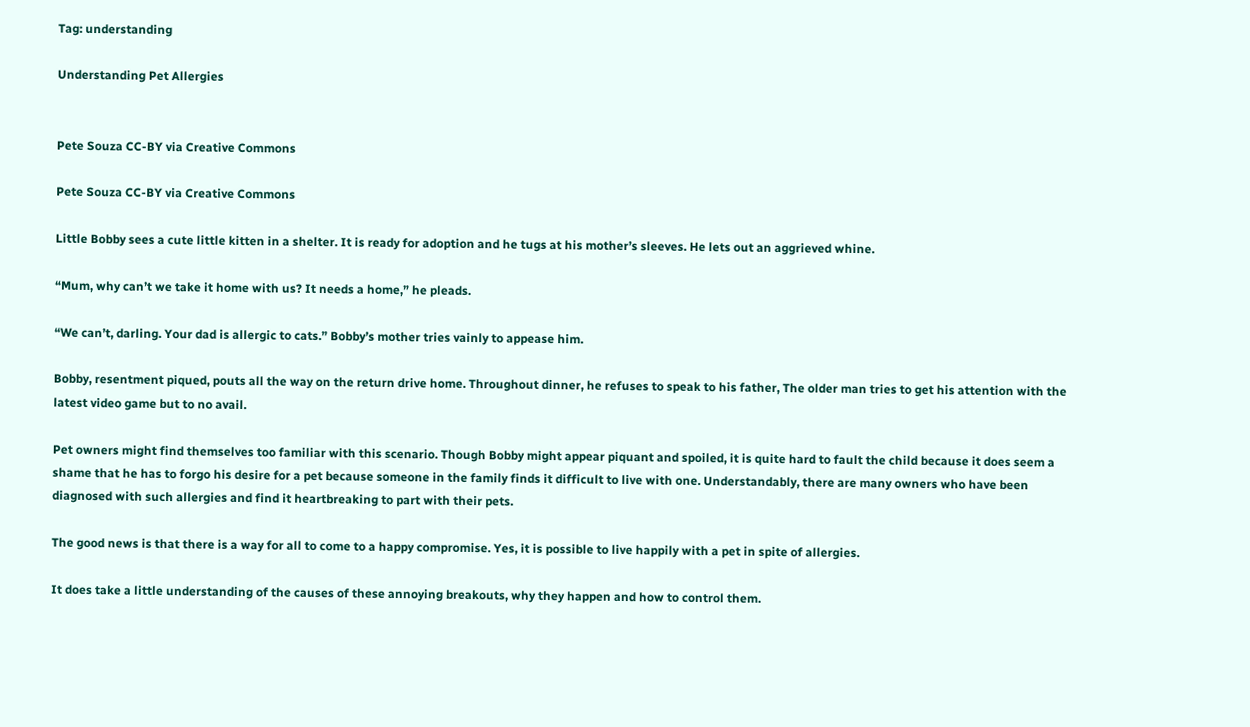Tag: understanding

Understanding Pet Allergies


Pete Souza CC-BY via Creative Commons

Pete Souza CC-BY via Creative Commons

Little Bobby sees a cute little kitten in a shelter. It is ready for adoption and he tugs at his mother’s sleeves. He lets out an aggrieved whine.

“Mum, why can’t we take it home with us? It needs a home,” he pleads.

“We can’t, darling. Your dad is allergic to cats.” Bobby’s mother tries vainly to appease him.

Bobby, resentment piqued, pouts all the way on the return drive home. Throughout dinner, he refuses to speak to his father, The older man tries to get his attention with the latest video game but to no avail.

Pet owners might find themselves too familiar with this scenario. Though Bobby might appear piquant and spoiled, it is quite hard to fault the child because it does seem a shame that he has to forgo his desire for a pet because someone in the family finds it difficult to live with one. Understandably, there are many owners who have been diagnosed with such allergies and find it heartbreaking to part with their pets.

The good news is that there is a way for all to come to a happy compromise. Yes, it is possible to live happily with a pet in spite of allergies.

It does take a little understanding of the causes of these annoying breakouts, why they happen and how to control them.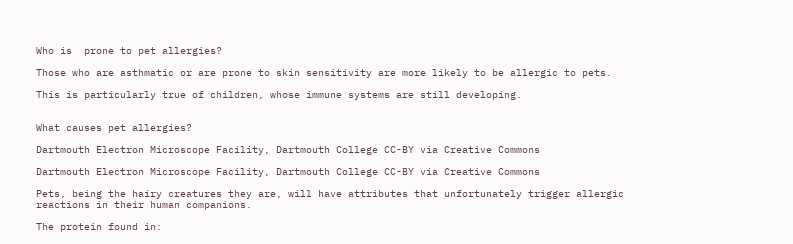Who is  prone to pet allergies?

Those who are asthmatic or are prone to skin sensitivity are more likely to be allergic to pets.

This is particularly true of children, whose immune systems are still developing.


What causes pet allergies?

Dartmouth Electron Microscope Facility, Dartmouth College CC-BY via Creative Commons

Dartmouth Electron Microscope Facility, Dartmouth College CC-BY via Creative Commons

Pets, being the hairy creatures they are, will have attributes that unfortunately trigger allergic reactions in their human companions.

The protein found in: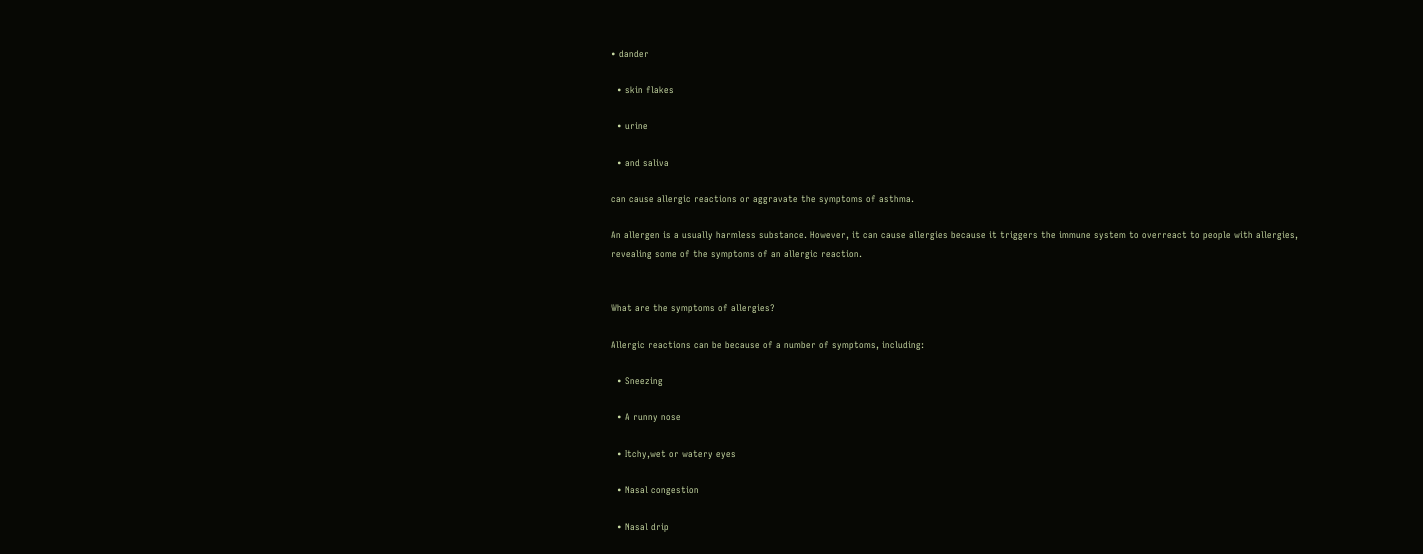• dander

  • skin flakes

  • urine

  • and saliva

can cause allergic reactions or aggravate the symptoms of asthma.

An allergen is a usually harmless substance. However, it can cause allergies because it triggers the immune system to overreact to people with allergies, revealing some of the symptoms of an allergic reaction.


What are the symptoms of allergies?

Allergic reactions can be because of a number of symptoms, including:

  • Sneezing

  • A runny nose

  • Itchy,wet or watery eyes

  • Nasal congestion

  • Nasal drip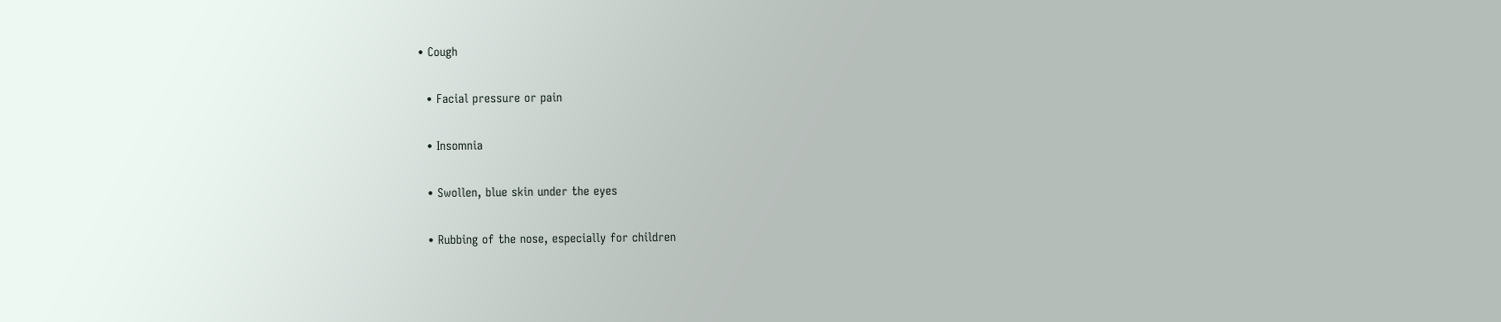• Cough

  • Facial pressure or pain

  • Insomnia

  • Swollen, blue skin under the eyes

  • Rubbing of the nose, especially for children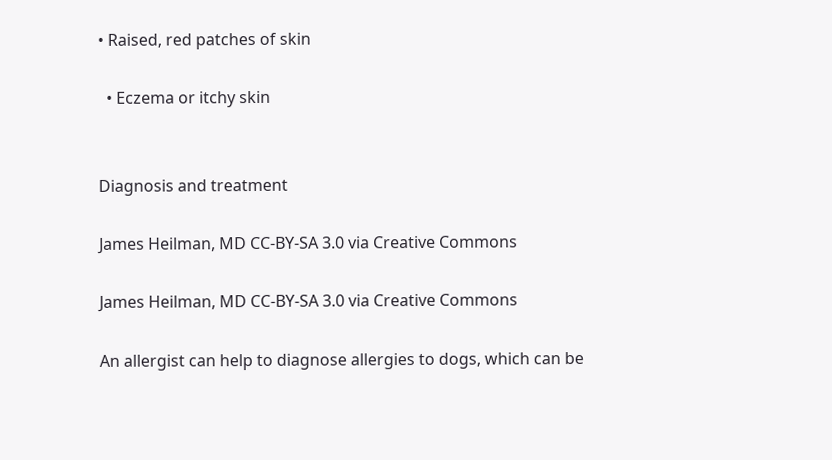• Raised, red patches of skin

  • Eczema or itchy skin


Diagnosis and treatment

James Heilman, MD CC-BY-SA 3.0 via Creative Commons

James Heilman, MD CC-BY-SA 3.0 via Creative Commons

An allergist can help to diagnose allergies to dogs, which can be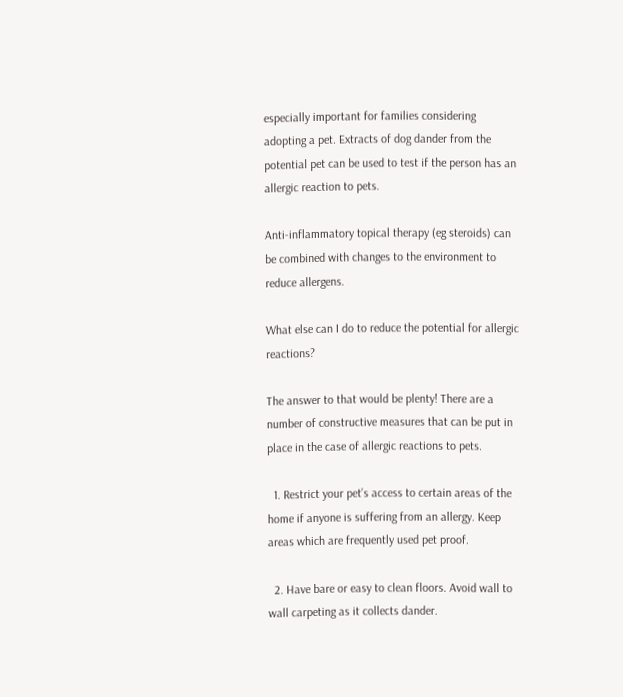especially important for families considering adopting a pet. Extracts of dog dander from the potential pet can be used to test if the person has an allergic reaction to pets.

Anti-inflammatory topical therapy (eg steroids) can be combined with changes to the environment to reduce allergens.

What else can I do to reduce the potential for allergic reactions?

The answer to that would be plenty! There are a number of constructive measures that can be put in place in the case of allergic reactions to pets.

  1. Restrict your pet’s access to certain areas of the home if anyone is suffering from an allergy. Keep areas which are frequently used pet proof.

  2. Have bare or easy to clean floors. Avoid wall to wall carpeting as it collects dander.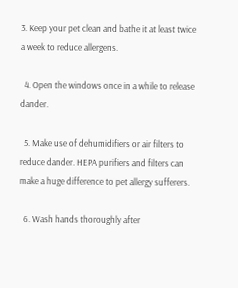3. Keep your pet clean and bathe it at least twice a week to reduce allergens.

  4. Open the windows once in a while to release dander.

  5. Make use of dehumidifiers or air filters to reduce dander. HEPA purifiers and filters can make a huge difference to pet allergy sufferers.

  6. Wash hands thoroughly after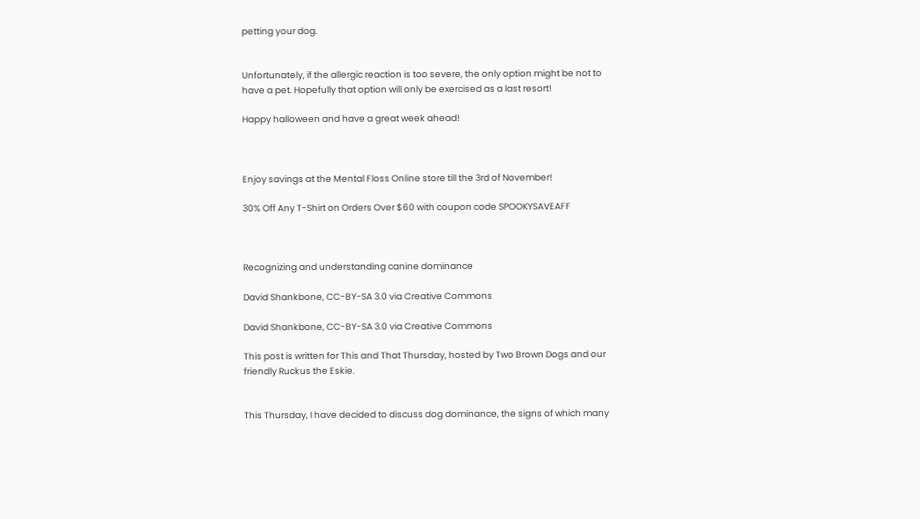petting your dog.


Unfortunately, if the allergic reaction is too severe, the only option might be not to have a pet. Hopefully that option will only be exercised as a last resort!

Happy halloween and have a great week ahead!



Enjoy savings at the Mental Floss Online store till the 3rd of November!

30% Off Any T-Shirt on Orders Over $60 with coupon code SPOOKYSAVEAFF



Recognizing and understanding canine dominance

David Shankbone, CC-BY-SA 3.0 via Creative Commons

David Shankbone, CC-BY-SA 3.0 via Creative Commons

This post is written for This and That Thursday, hosted by Two Brown Dogs and our friendly Ruckus the Eskie.


This Thursday, I have decided to discuss dog dominance, the signs of which many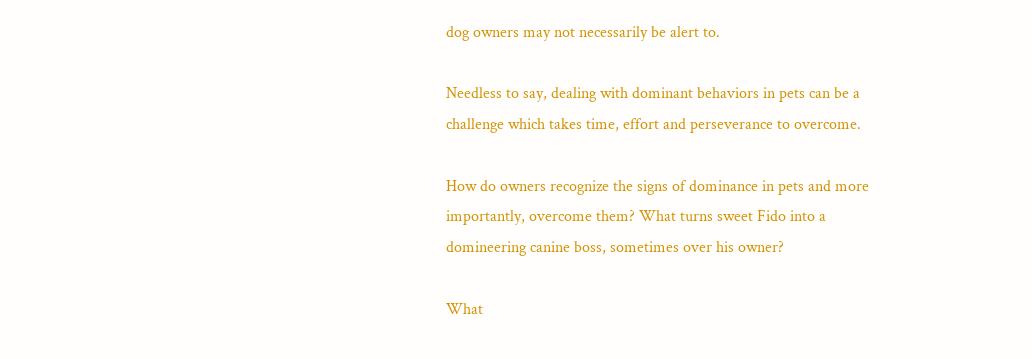dog owners may not necessarily be alert to.

Needless to say, dealing with dominant behaviors in pets can be a challenge which takes time, effort and perseverance to overcome.

How do owners recognize the signs of dominance in pets and more importantly, overcome them? What turns sweet Fido into a domineering canine boss, sometimes over his owner?

What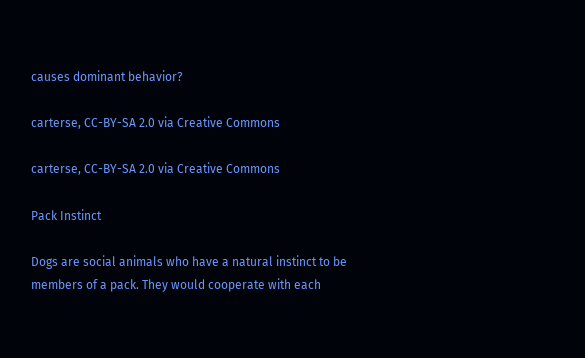causes dominant behavior?

carterse, CC-BY-SA 2.0 via Creative Commons

carterse, CC-BY-SA 2.0 via Creative Commons

Pack Instinct

Dogs are social animals who have a natural instinct to be members of a pack. They would cooperate with each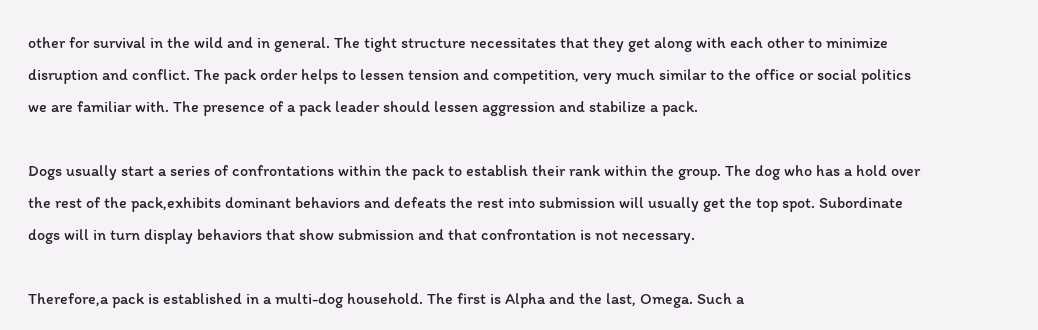other for survival in the wild and in general. The tight structure necessitates that they get along with each other to minimize disruption and conflict. The pack order helps to lessen tension and competition, very much similar to the office or social politics we are familiar with. The presence of a pack leader should lessen aggression and stabilize a pack.

Dogs usually start a series of confrontations within the pack to establish their rank within the group. The dog who has a hold over the rest of the pack,exhibits dominant behaviors and defeats the rest into submission will usually get the top spot. Subordinate dogs will in turn display behaviors that show submission and that confrontation is not necessary.

Therefore,a pack is established in a multi-dog household. The first is Alpha and the last, Omega. Such a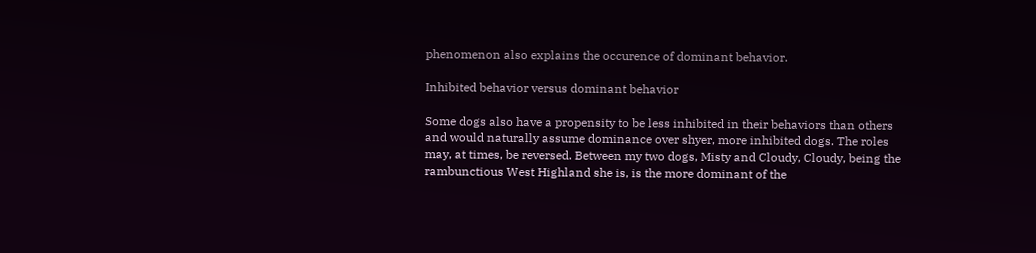phenomenon also explains the occurence of dominant behavior.

Inhibited behavior versus dominant behavior

Some dogs also have a propensity to be less inhibited in their behaviors than others and would naturally assume dominance over shyer, more inhibited dogs. The roles may, at times, be reversed. Between my two dogs, Misty and Cloudy, Cloudy, being the rambunctious West Highland she is, is the more dominant of the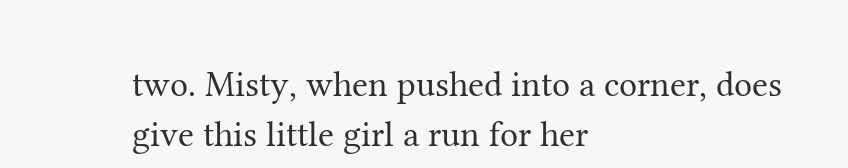two. Misty, when pushed into a corner, does give this little girl a run for her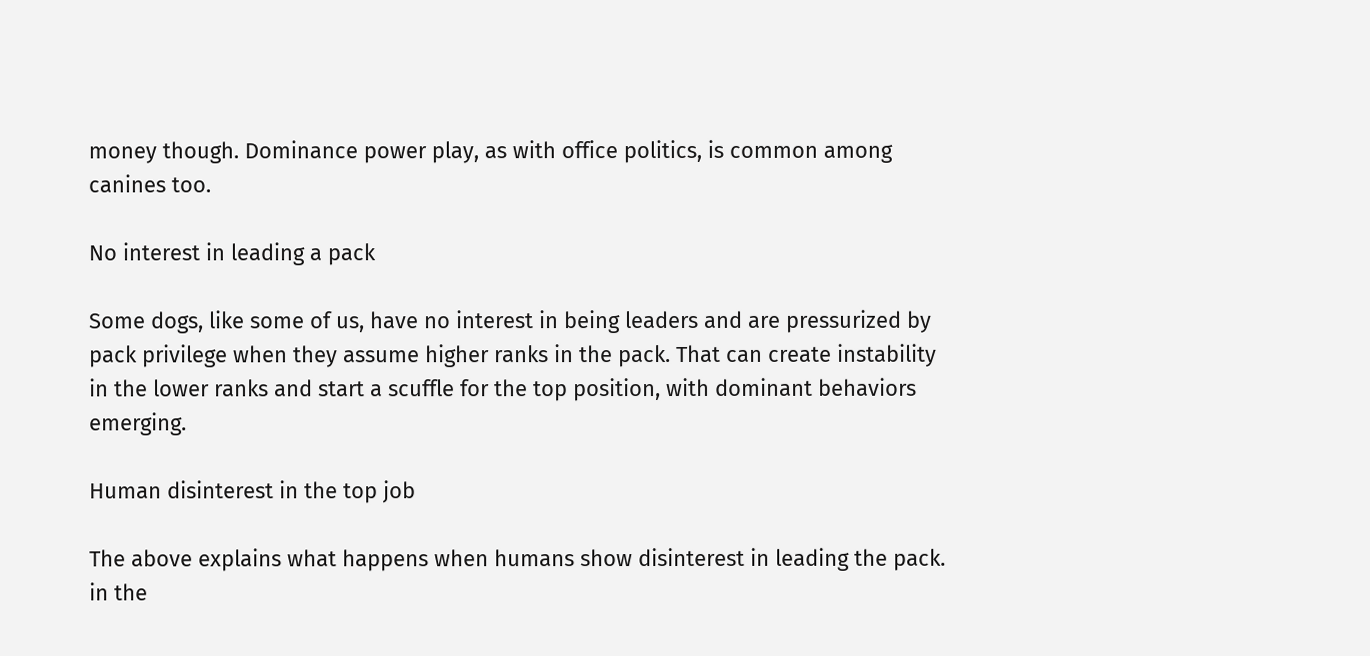money though. Dominance power play, as with office politics, is common among canines too.

No interest in leading a pack

Some dogs, like some of us, have no interest in being leaders and are pressurized by pack privilege when they assume higher ranks in the pack. That can create instability in the lower ranks and start a scuffle for the top position, with dominant behaviors emerging.

Human disinterest in the top job

The above explains what happens when humans show disinterest in leading the pack. in the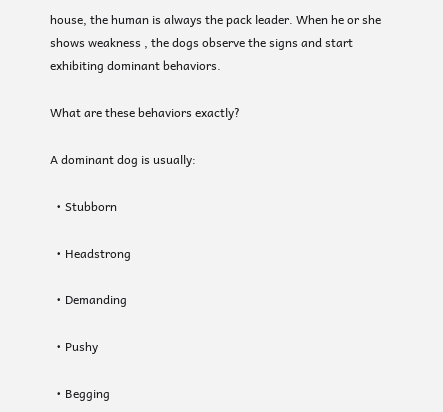house, the human is always the pack leader. When he or she shows weakness , the dogs observe the signs and start exhibiting dominant behaviors.

What are these behaviors exactly?

A dominant dog is usually:

  • Stubborn

  • Headstrong

  • Demanding

  • Pushy

  • Begging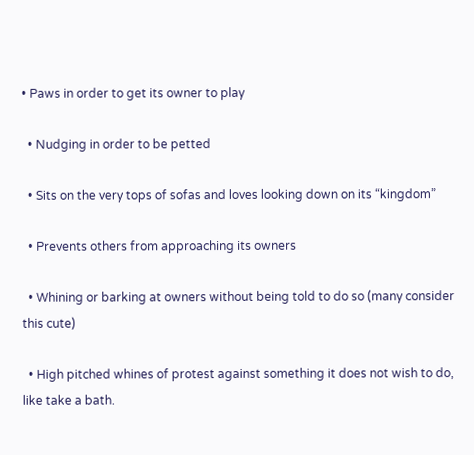• Paws in order to get its owner to play

  • Nudging in order to be petted

  • Sits on the very tops of sofas and loves looking down on its “kingdom”

  • Prevents others from approaching its owners

  • Whining or barking at owners without being told to do so (many consider this cute)

  • High pitched whines of protest against something it does not wish to do, like take a bath.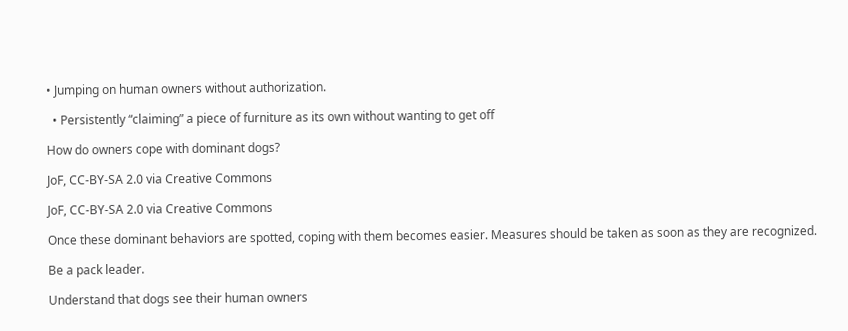• Jumping on human owners without authorization.

  • Persistently “claiming” a piece of furniture as its own without wanting to get off

How do owners cope with dominant dogs?

JoF, CC-BY-SA 2.0 via Creative Commons

JoF, CC-BY-SA 2.0 via Creative Commons

Once these dominant behaviors are spotted, coping with them becomes easier. Measures should be taken as soon as they are recognized.

Be a pack leader.

Understand that dogs see their human owners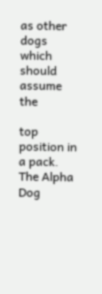as other dogs which should assume the

top position in a pack. The Alpha Dog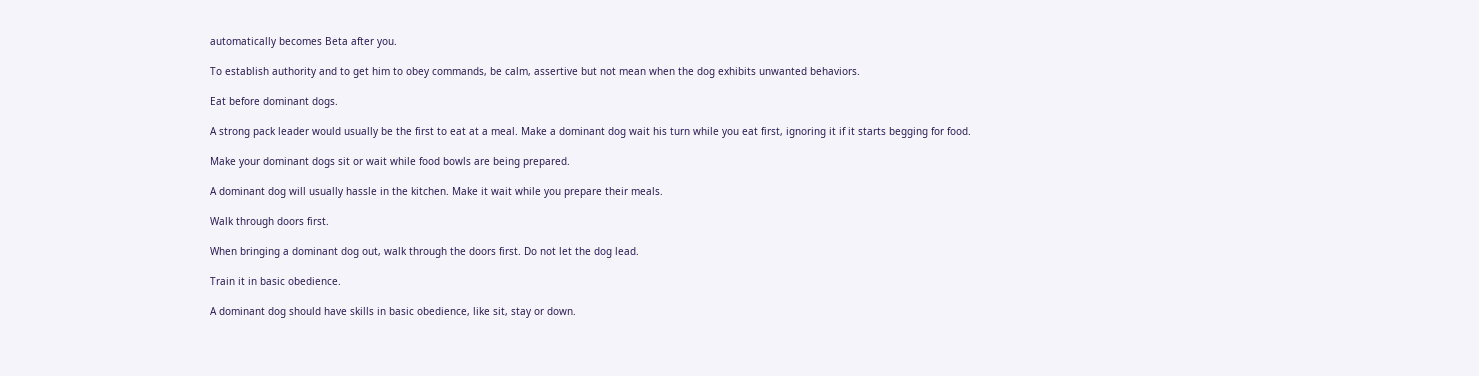automatically becomes Beta after you.

To establish authority and to get him to obey commands, be calm, assertive but not mean when the dog exhibits unwanted behaviors.

Eat before dominant dogs.

A strong pack leader would usually be the first to eat at a meal. Make a dominant dog wait his turn while you eat first, ignoring it if it starts begging for food.

Make your dominant dogs sit or wait while food bowls are being prepared.

A dominant dog will usually hassle in the kitchen. Make it wait while you prepare their meals.

Walk through doors first.

When bringing a dominant dog out, walk through the doors first. Do not let the dog lead.

Train it in basic obedience.

A dominant dog should have skills in basic obedience, like sit, stay or down.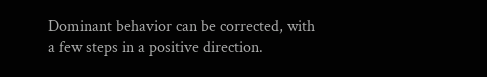Dominant behavior can be corrected, with a few steps in a positive direction.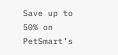Save up to 50% on PetSmart’s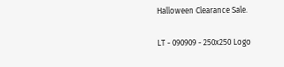Halloween Clearance Sale.

LT - 090909 - 250x250 Logo